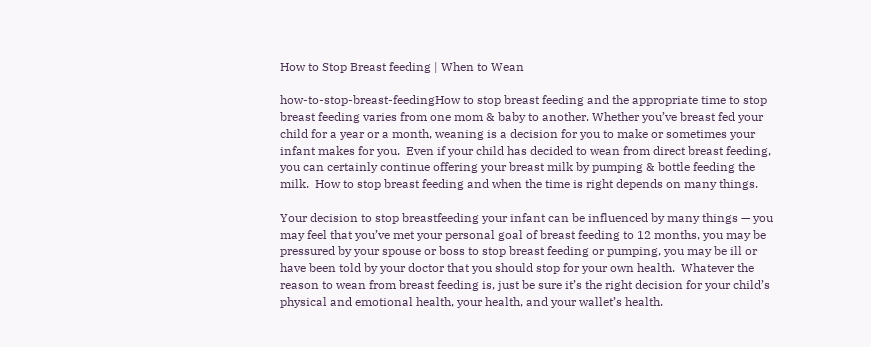How to Stop Breast feeding | When to Wean

how-to-stop-breast-feedingHow to stop breast feeding and the appropriate time to stop breast feeding varies from one mom & baby to another. Whether you’ve breast fed your child for a year or a month, weaning is a decision for you to make or sometimes your infant makes for you.  Even if your child has decided to wean from direct breast feeding, you can certainly continue offering your breast milk by pumping & bottle feeding the milk.  How to stop breast feeding and when the time is right depends on many things.

Your decision to stop breastfeeding your infant can be influenced by many things — you may feel that you’ve met your personal goal of breast feeding to 12 months, you may be pressured by your spouse or boss to stop breast feeding or pumping, you may be ill or have been told by your doctor that you should stop for your own health.  Whatever the reason to wean from breast feeding is, just be sure it’s the right decision for your child’s physical and emotional health, your health, and your wallet’s health.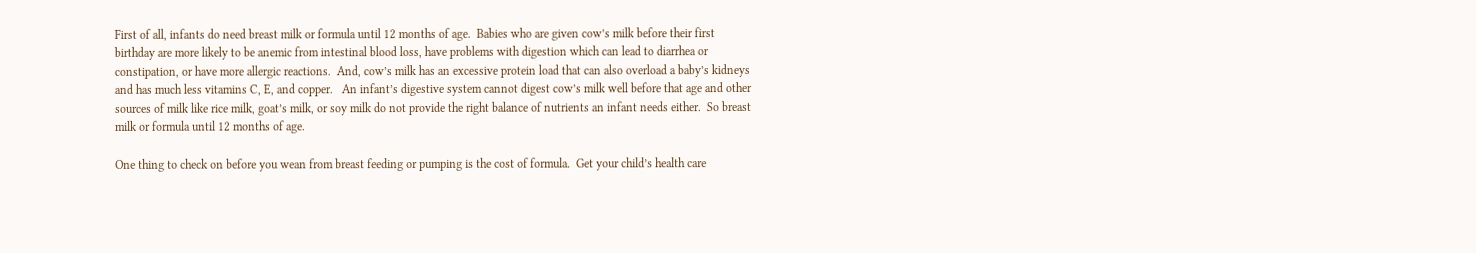First of all, infants do need breast milk or formula until 12 months of age.  Babies who are given cow’s milk before their first birthday are more likely to be anemic from intestinal blood loss, have problems with digestion which can lead to diarrhea or constipation, or have more allergic reactions.  And, cow’s milk has an excessive protein load that can also overload a baby’s kidneys and has much less vitamins C, E, and copper.   An infant’s digestive system cannot digest cow’s milk well before that age and other sources of milk like rice milk, goat’s milk, or soy milk do not provide the right balance of nutrients an infant needs either.  So breast milk or formula until 12 months of age.

One thing to check on before you wean from breast feeding or pumping is the cost of formula.  Get your child’s health care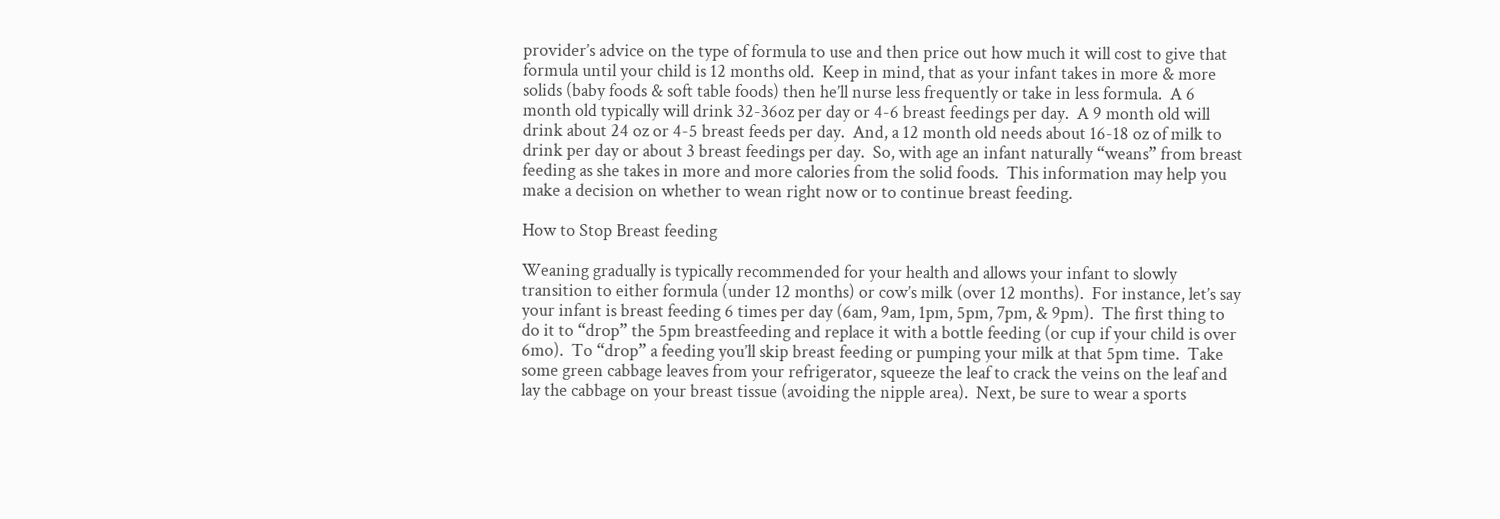provider’s advice on the type of formula to use and then price out how much it will cost to give that formula until your child is 12 months old.  Keep in mind, that as your infant takes in more & more solids (baby foods & soft table foods) then he’ll nurse less frequently or take in less formula.  A 6 month old typically will drink 32-36oz per day or 4-6 breast feedings per day.  A 9 month old will drink about 24 oz or 4-5 breast feeds per day.  And, a 12 month old needs about 16-18 oz of milk to drink per day or about 3 breast feedings per day.  So, with age an infant naturally “weans” from breast feeding as she takes in more and more calories from the solid foods.  This information may help you make a decision on whether to wean right now or to continue breast feeding.

How to Stop Breast feeding

Weaning gradually is typically recommended for your health and allows your infant to slowly transition to either formula (under 12 months) or cow’s milk (over 12 months).  For instance, let’s say your infant is breast feeding 6 times per day (6am, 9am, 1pm, 5pm, 7pm, & 9pm).  The first thing to do it to “drop” the 5pm breastfeeding and replace it with a bottle feeding (or cup if your child is over 6mo).  To “drop” a feeding you’ll skip breast feeding or pumping your milk at that 5pm time.  Take some green cabbage leaves from your refrigerator, squeeze the leaf to crack the veins on the leaf and lay the cabbage on your breast tissue (avoiding the nipple area).  Next, be sure to wear a sports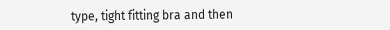type, tight fitting bra and then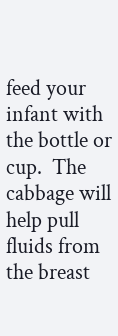feed your infant with the bottle or cup.  The cabbage will help pull fluids from the breast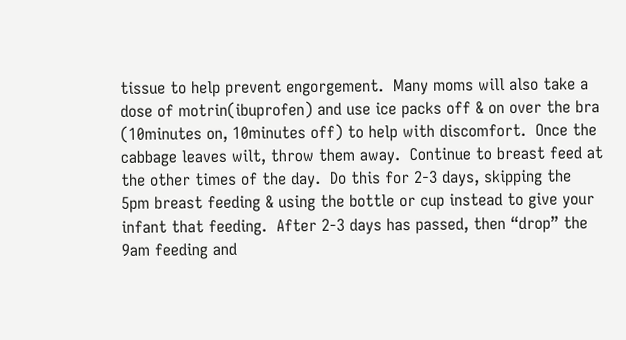tissue to help prevent engorgement.  Many moms will also take a dose of motrin(ibuprofen) and use ice packs off & on over the bra (10minutes on, 10minutes off) to help with discomfort.  Once the cabbage leaves wilt, throw them away.  Continue to breast feed at the other times of the day.  Do this for 2-3 days, skipping the 5pm breast feeding & using the bottle or cup instead to give your infant that feeding.  After 2-3 days has passed, then “drop” the 9am feeding and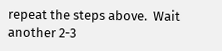repeat the steps above.  Wait another 2-3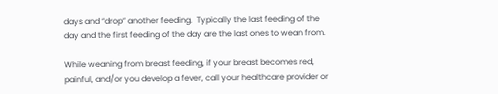days and “drop” another feeding.  Typically the last feeding of the day and the first feeding of the day are the last ones to wean from.

While weaning from breast feeding, if your breast becomes red, painful, and/or you develop a fever, call your healthcare provider or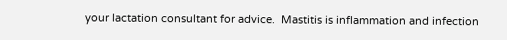your lactation consultant for advice.  Mastitis is inflammation and infection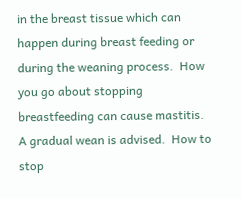in the breast tissue which can happen during breast feeding or during the weaning process.  How you go about stopping breastfeeding can cause mastitis.  A gradual wean is advised.  How to stop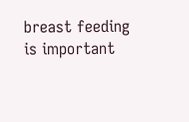breast feeding is important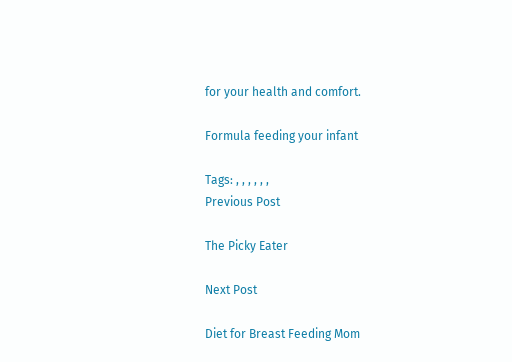for your health and comfort.

Formula feeding your infant

Tags: , , , , , ,
Previous Post

The Picky Eater

Next Post

Diet for Breast Feeding Mom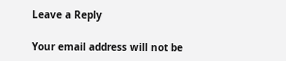Leave a Reply

Your email address will not be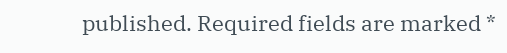published. Required fields are marked *